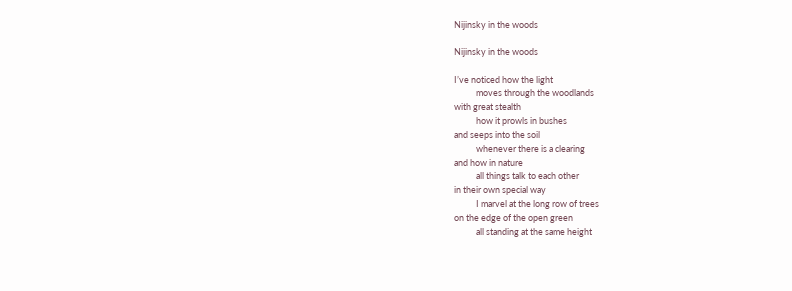Nijinsky in the woods

Nijinsky in the woods

I’ve noticed how the light
           moves through the woodlands
with great stealth
           how it prowls in bushes
and seeps into the soil
           whenever there is a clearing
and how in nature
           all things talk to each other
in their own special way
           I marvel at the long row of trees
on the edge of the open green
           all standing at the same height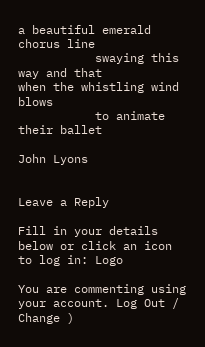a beautiful emerald chorus line
           swaying this way and that
when the whistling wind blows
           to animate their ballet

John Lyons


Leave a Reply

Fill in your details below or click an icon to log in: Logo

You are commenting using your account. Log Out /  Change )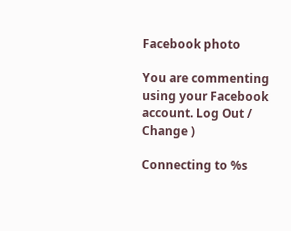Facebook photo

You are commenting using your Facebook account. Log Out /  Change )

Connecting to %s